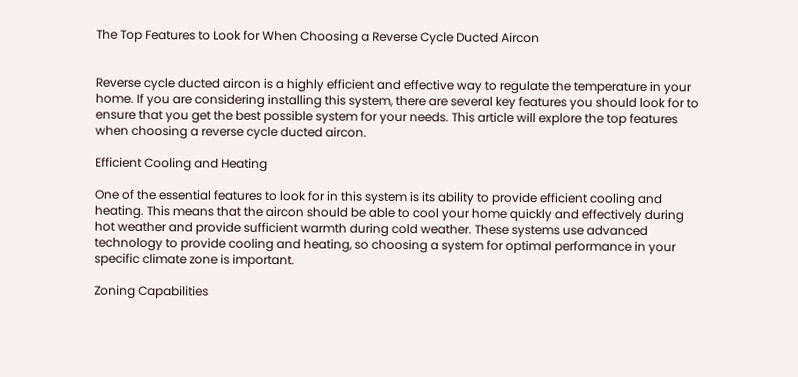The Top Features to Look for When Choosing a Reverse Cycle Ducted Aircon


Reverse cycle ducted aircon is a highly efficient and effective way to regulate the temperature in your home. If you are considering installing this system, there are several key features you should look for to ensure that you get the best possible system for your needs. This article will explore the top features when choosing a reverse cycle ducted aircon.

Efficient Cooling and Heating

One of the essential features to look for in this system is its ability to provide efficient cooling and heating. This means that the aircon should be able to cool your home quickly and effectively during hot weather and provide sufficient warmth during cold weather. These systems use advanced technology to provide cooling and heating, so choosing a system for optimal performance in your specific climate zone is important.

Zoning Capabilities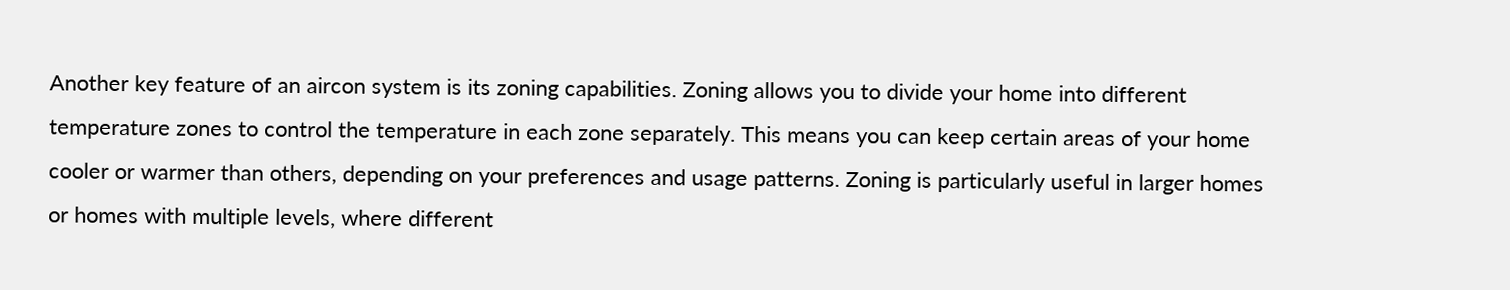Another key feature of an aircon system is its zoning capabilities. Zoning allows you to divide your home into different temperature zones to control the temperature in each zone separately. This means you can keep certain areas of your home cooler or warmer than others, depending on your preferences and usage patterns. Zoning is particularly useful in larger homes or homes with multiple levels, where different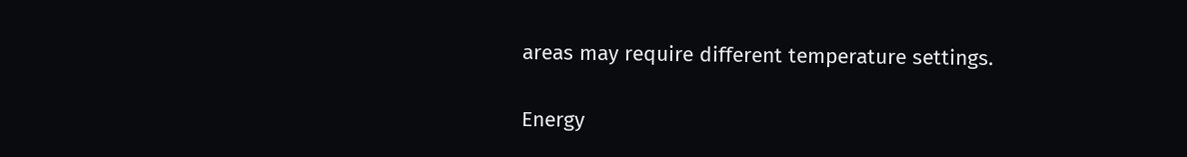areas may require different temperature settings.

Energy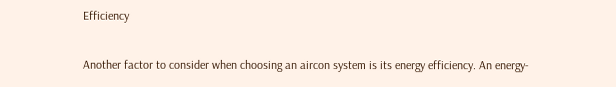Efficiency

Another factor to consider when choosing an aircon system is its energy efficiency. An energy-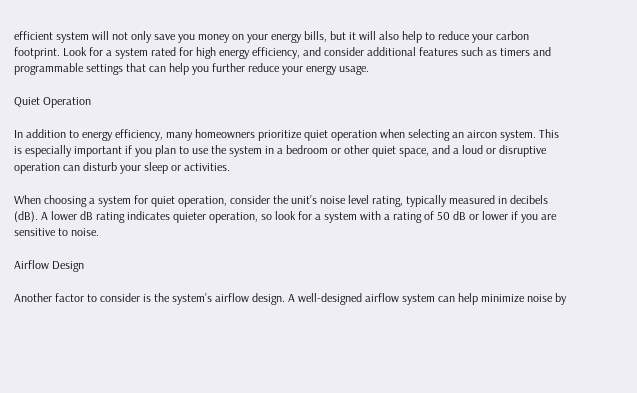efficient system will not only save you money on your energy bills, but it will also help to reduce your carbon footprint. Look for a system rated for high energy efficiency, and consider additional features such as timers and programmable settings that can help you further reduce your energy usage.

Quiet Operation

In addition to energy efficiency, many homeowners prioritize quiet operation when selecting an aircon system. This is especially important if you plan to use the system in a bedroom or other quiet space, and a loud or disruptive operation can disturb your sleep or activities.

When choosing a system for quiet operation, consider the unit’s noise level rating, typically measured in decibels (dB). A lower dB rating indicates quieter operation, so look for a system with a rating of 50 dB or lower if you are sensitive to noise.

Airflow Design

Another factor to consider is the system’s airflow design. A well-designed airflow system can help minimize noise by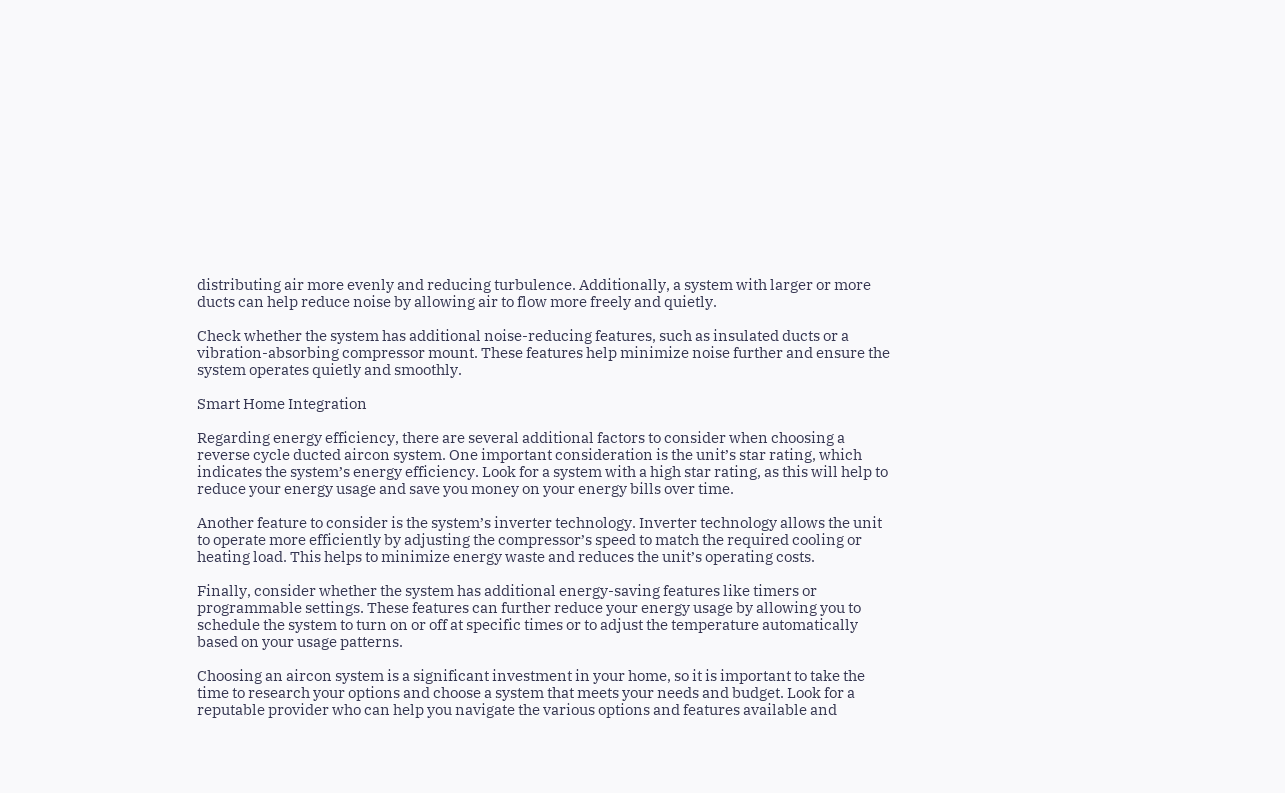distributing air more evenly and reducing turbulence. Additionally, a system with larger or more ducts can help reduce noise by allowing air to flow more freely and quietly.

Check whether the system has additional noise-reducing features, such as insulated ducts or a vibration-absorbing compressor mount. These features help minimize noise further and ensure the system operates quietly and smoothly.

Smart Home Integration

Regarding energy efficiency, there are several additional factors to consider when choosing a reverse cycle ducted aircon system. One important consideration is the unit’s star rating, which indicates the system’s energy efficiency. Look for a system with a high star rating, as this will help to reduce your energy usage and save you money on your energy bills over time.

Another feature to consider is the system’s inverter technology. Inverter technology allows the unit to operate more efficiently by adjusting the compressor’s speed to match the required cooling or heating load. This helps to minimize energy waste and reduces the unit’s operating costs.

Finally, consider whether the system has additional energy-saving features like timers or programmable settings. These features can further reduce your energy usage by allowing you to schedule the system to turn on or off at specific times or to adjust the temperature automatically based on your usage patterns.

Choosing an aircon system is a significant investment in your home, so it is important to take the time to research your options and choose a system that meets your needs and budget. Look for a reputable provider who can help you navigate the various options and features available and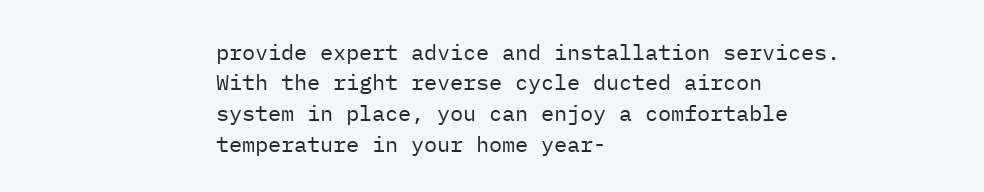provide expert advice and installation services. With the right reverse cycle ducted aircon system in place, you can enjoy a comfortable temperature in your home year-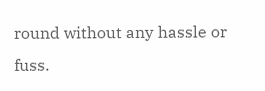round without any hassle or fuss.